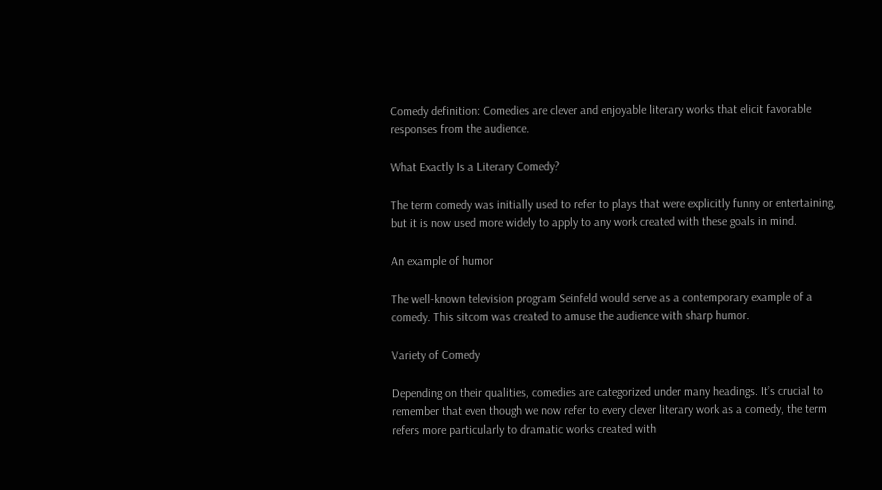Comedy definition: Comedies are clever and enjoyable literary works that elicit favorable responses from the audience.

What Exactly Is a Literary Comedy?

The term comedy was initially used to refer to plays that were explicitly funny or entertaining, but it is now used more widely to apply to any work created with these goals in mind.

An example of humor

The well-known television program Seinfeld would serve as a contemporary example of a comedy. This sitcom was created to amuse the audience with sharp humor.

Variety of Comedy

Depending on their qualities, comedies are categorized under many headings. It’s crucial to remember that even though we now refer to every clever literary work as a comedy, the term refers more particularly to dramatic works created with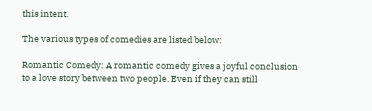this intent.

The various types of comedies are listed below:

Romantic Comedy: A romantic comedy gives a joyful conclusion to a love story between two people. Even if they can still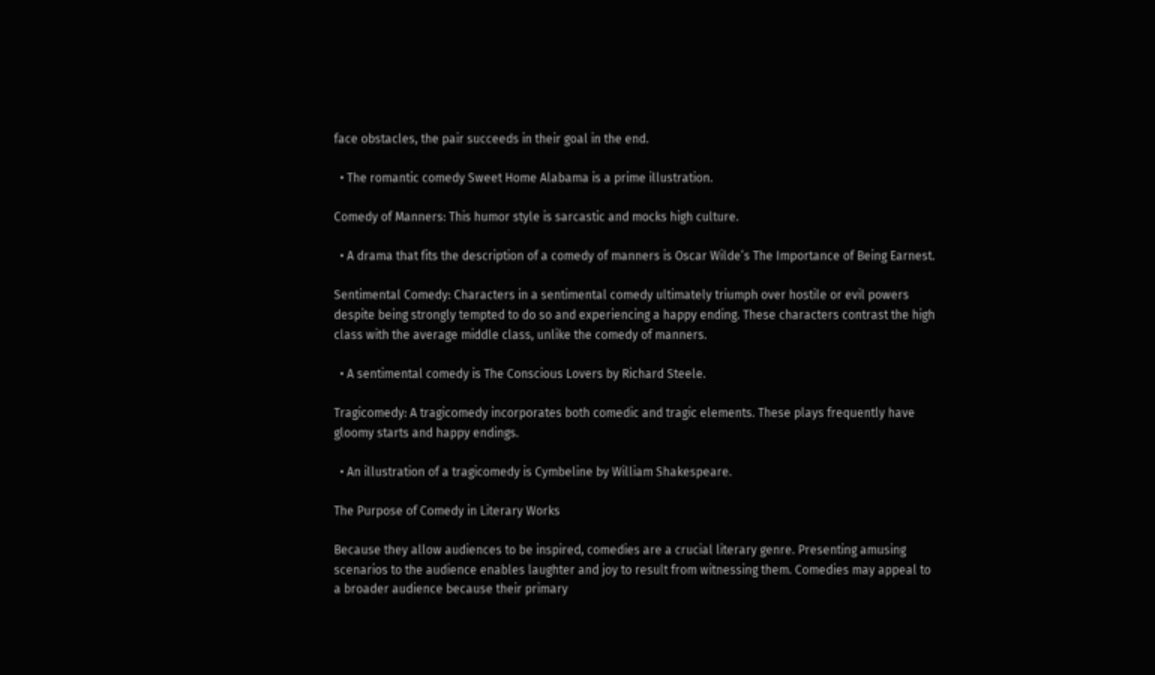face obstacles, the pair succeeds in their goal in the end.

  • The romantic comedy Sweet Home Alabama is a prime illustration.

Comedy of Manners: This humor style is sarcastic and mocks high culture.

  • A drama that fits the description of a comedy of manners is Oscar Wilde’s The Importance of Being Earnest.

Sentimental Comedy: Characters in a sentimental comedy ultimately triumph over hostile or evil powers despite being strongly tempted to do so and experiencing a happy ending. These characters contrast the high class with the average middle class, unlike the comedy of manners.

  • A sentimental comedy is The Conscious Lovers by Richard Steele.

Tragicomedy: A tragicomedy incorporates both comedic and tragic elements. These plays frequently have gloomy starts and happy endings.

  • An illustration of a tragicomedy is Cymbeline by William Shakespeare.

The Purpose of Comedy in Literary Works

Because they allow audiences to be inspired, comedies are a crucial literary genre. Presenting amusing scenarios to the audience enables laughter and joy to result from witnessing them. Comedies may appeal to a broader audience because their primary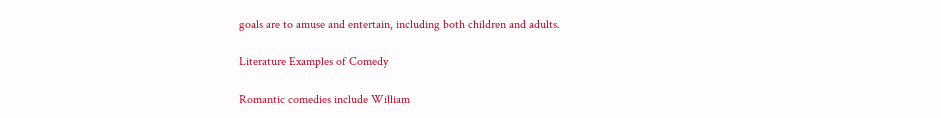goals are to amuse and entertain, including both children and adults.

Literature Examples of Comedy

Romantic comedies include William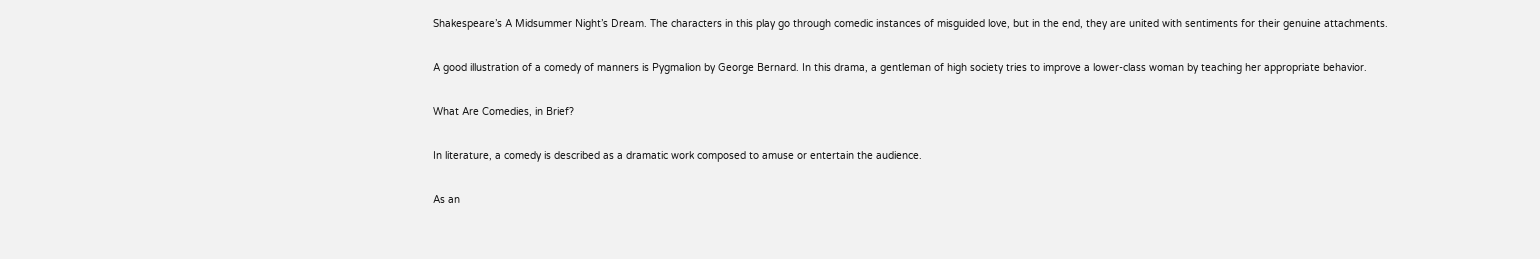Shakespeare’s A Midsummer Night’s Dream. The characters in this play go through comedic instances of misguided love, but in the end, they are united with sentiments for their genuine attachments.

A good illustration of a comedy of manners is Pygmalion by George Bernard. In this drama, a gentleman of high society tries to improve a lower-class woman by teaching her appropriate behavior.

What Are Comedies, in Brief?

In literature, a comedy is described as a dramatic work composed to amuse or entertain the audience.

As an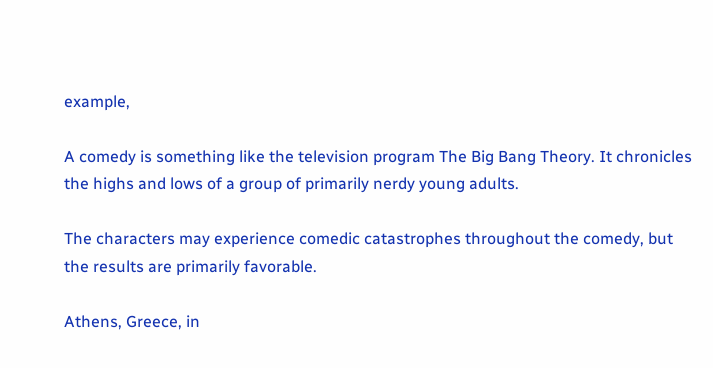example,

A comedy is something like the television program The Big Bang Theory. It chronicles the highs and lows of a group of primarily nerdy young adults.

The characters may experience comedic catastrophes throughout the comedy, but the results are primarily favorable.

Athens, Greece, in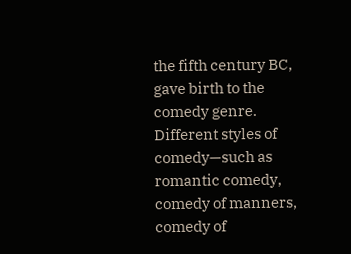the fifth century BC, gave birth to the comedy genre. Different styles of comedy—such as romantic comedy, comedy of manners, comedy of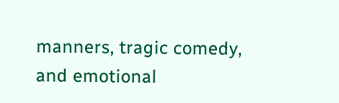manners, tragic comedy, and emotional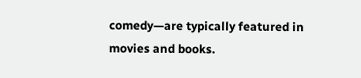comedy—are typically featured in movies and books.